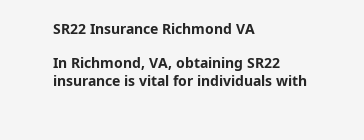SR22 Insurance Richmond VA

In Richmond, VA, obtaining SR22 insurance is vital for individuals with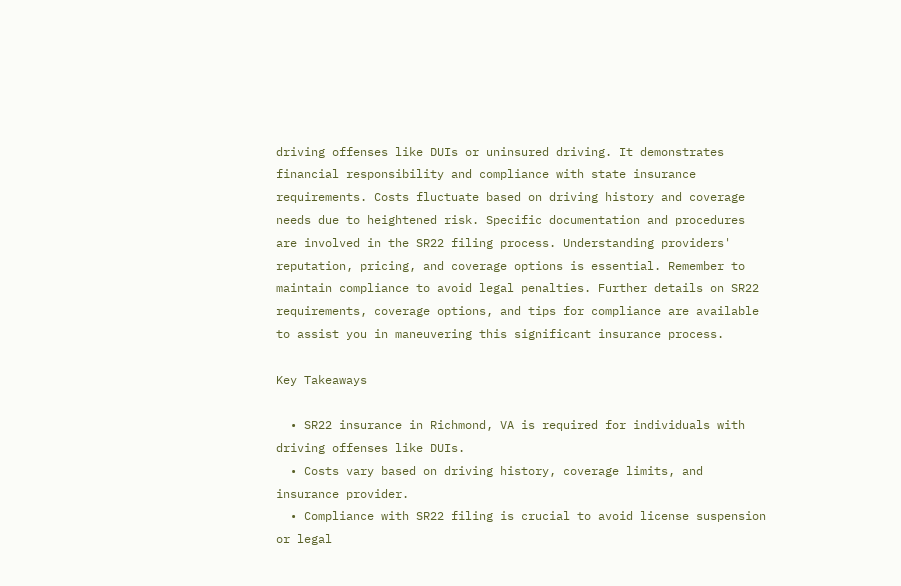driving offenses like DUIs or uninsured driving. It demonstrates financial responsibility and compliance with state insurance requirements. Costs fluctuate based on driving history and coverage needs due to heightened risk. Specific documentation and procedures are involved in the SR22 filing process. Understanding providers' reputation, pricing, and coverage options is essential. Remember to maintain compliance to avoid legal penalties. Further details on SR22 requirements, coverage options, and tips for compliance are available to assist you in maneuvering this significant insurance process.

Key Takeaways

  • SR22 insurance in Richmond, VA is required for individuals with driving offenses like DUIs.
  • Costs vary based on driving history, coverage limits, and insurance provider.
  • Compliance with SR22 filing is crucial to avoid license suspension or legal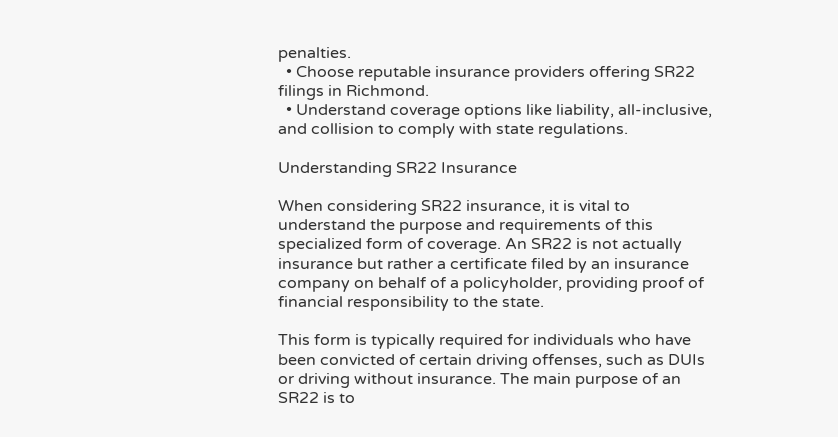penalties.
  • Choose reputable insurance providers offering SR22 filings in Richmond.
  • Understand coverage options like liability, all-inclusive, and collision to comply with state regulations.

Understanding SR22 Insurance

When considering SR22 insurance, it is vital to understand the purpose and requirements of this specialized form of coverage. An SR22 is not actually insurance but rather a certificate filed by an insurance company on behalf of a policyholder, providing proof of financial responsibility to the state.

This form is typically required for individuals who have been convicted of certain driving offenses, such as DUIs or driving without insurance. The main purpose of an SR22 is to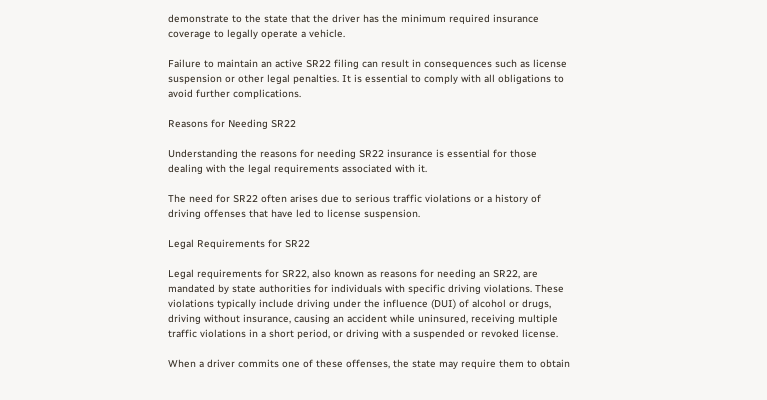demonstrate to the state that the driver has the minimum required insurance coverage to legally operate a vehicle.

Failure to maintain an active SR22 filing can result in consequences such as license suspension or other legal penalties. It is essential to comply with all obligations to avoid further complications.

Reasons for Needing SR22

Understanding the reasons for needing SR22 insurance is essential for those dealing with the legal requirements associated with it.

The need for SR22 often arises due to serious traffic violations or a history of driving offenses that have led to license suspension.

Legal Requirements for SR22

Legal requirements for SR22, also known as reasons for needing an SR22, are mandated by state authorities for individuals with specific driving violations. These violations typically include driving under the influence (DUI) of alcohol or drugs, driving without insurance, causing an accident while uninsured, receiving multiple traffic violations in a short period, or driving with a suspended or revoked license.

When a driver commits one of these offenses, the state may require them to obtain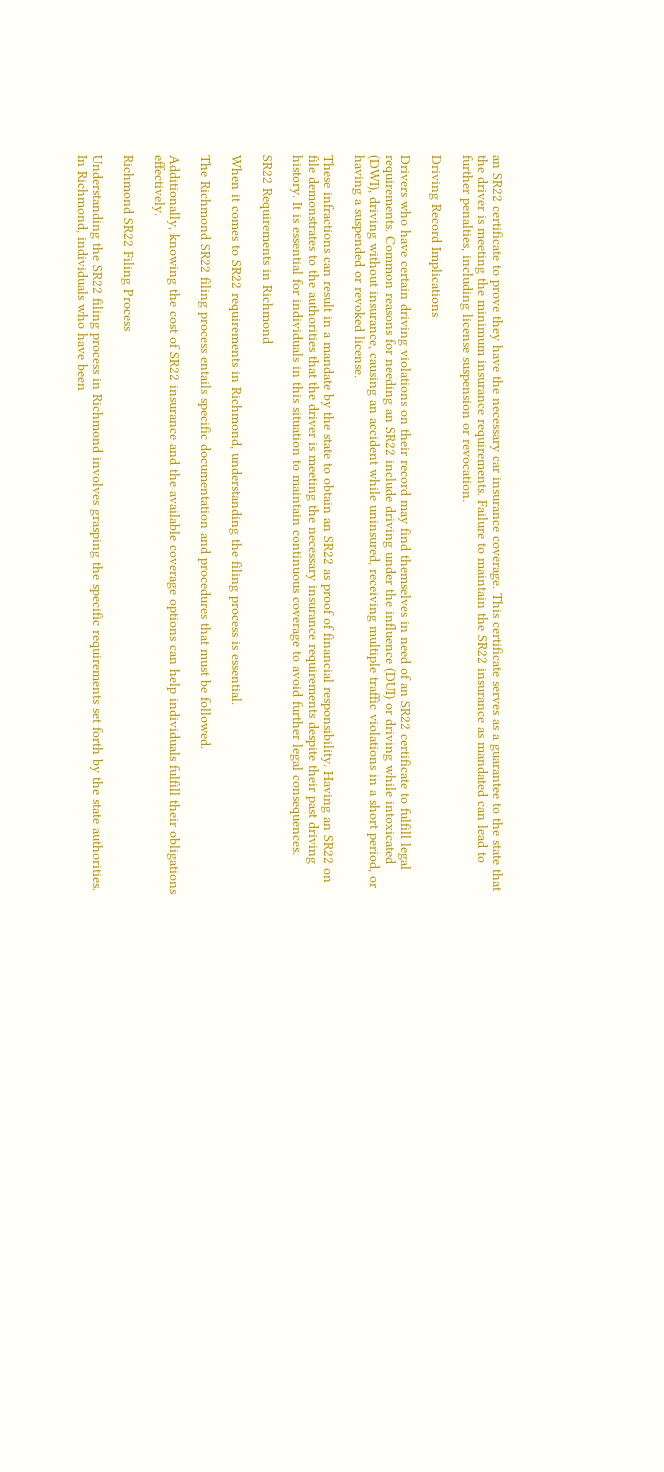an SR22 certificate to prove they have the necessary car insurance coverage. This certificate serves as a guarantee to the state that the driver is meeting the minimum insurance requirements. Failure to maintain the SR22 insurance as mandated can lead to further penalties, including license suspension or revocation.

Driving Record Implications

Drivers who have certain driving violations on their record may find themselves in need of an SR22 certificate to fulfill legal requirements. Common reasons for needing an SR22 include driving under the influence (DUI) or driving while intoxicated (DWI), driving without insurance, causing an accident while uninsured, receiving multiple traffic violations in a short period, or having a suspended or revoked license.

These infractions can result in a mandate by the state to obtain an SR22 as proof of financial responsibility. Having an SR22 on file demonstrates to the authorities that the driver is meeting the necessary insurance requirements despite their past driving history. It is essential for individuals in this situation to maintain continuous coverage to avoid further legal consequences.

SR22 Requirements in Richmond

When it comes to SR22 requirements in Richmond, understanding the filing process is essential.

The Richmond SR22 filing process entails specific documentation and procedures that must be followed.

Additionally, knowing the cost of SR22 insurance and the available coverage options can help individuals fulfill their obligations effectively.

Richmond SR22 Filing Process

Understanding the SR22 filing process in Richmond involves grasping the specific requirements set forth by the state authorities. In Richmond, individuals who have been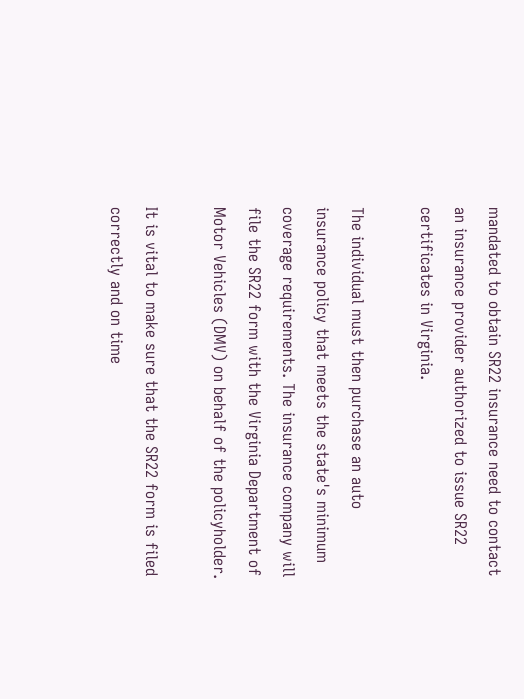mandated to obtain SR22 insurance need to contact an insurance provider authorized to issue SR22 certificates in Virginia.

The individual must then purchase an auto insurance policy that meets the state's minimum coverage requirements. The insurance company will file the SR22 form with the Virginia Department of Motor Vehicles (DMV) on behalf of the policyholder.

It is vital to make sure that the SR22 form is filed correctly and on time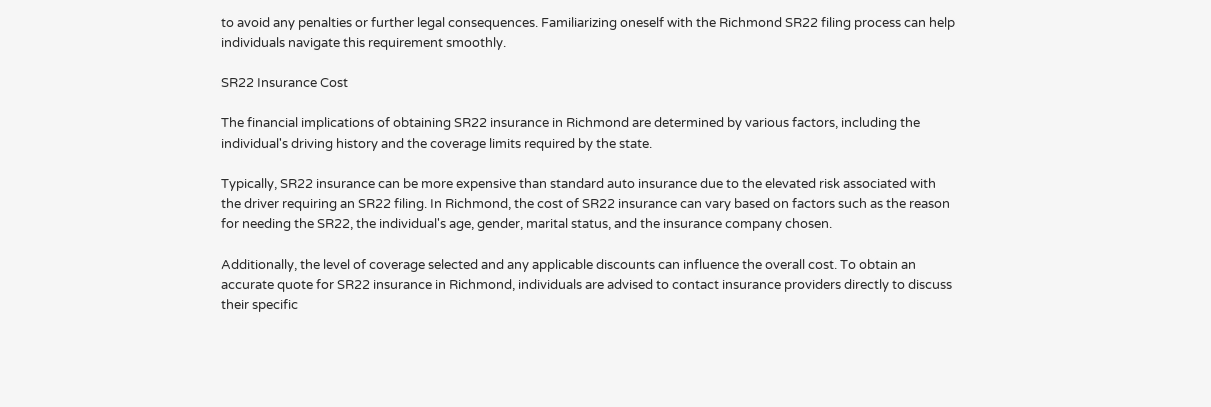to avoid any penalties or further legal consequences. Familiarizing oneself with the Richmond SR22 filing process can help individuals navigate this requirement smoothly.

SR22 Insurance Cost

The financial implications of obtaining SR22 insurance in Richmond are determined by various factors, including the individual's driving history and the coverage limits required by the state.

Typically, SR22 insurance can be more expensive than standard auto insurance due to the elevated risk associated with the driver requiring an SR22 filing. In Richmond, the cost of SR22 insurance can vary based on factors such as the reason for needing the SR22, the individual's age, gender, marital status, and the insurance company chosen.

Additionally, the level of coverage selected and any applicable discounts can influence the overall cost. To obtain an accurate quote for SR22 insurance in Richmond, individuals are advised to contact insurance providers directly to discuss their specific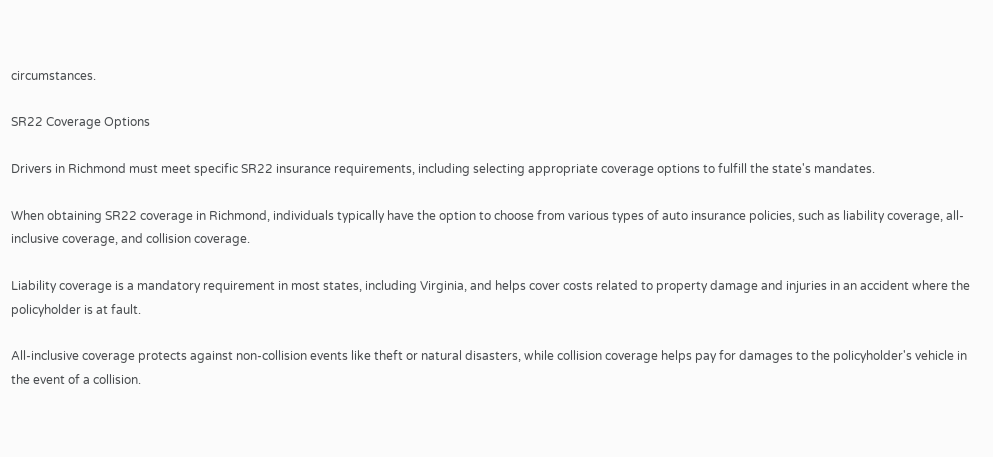circumstances.

SR22 Coverage Options

Drivers in Richmond must meet specific SR22 insurance requirements, including selecting appropriate coverage options to fulfill the state's mandates.

When obtaining SR22 coverage in Richmond, individuals typically have the option to choose from various types of auto insurance policies, such as liability coverage, all-inclusive coverage, and collision coverage.

Liability coverage is a mandatory requirement in most states, including Virginia, and helps cover costs related to property damage and injuries in an accident where the policyholder is at fault.

All-inclusive coverage protects against non-collision events like theft or natural disasters, while collision coverage helps pay for damages to the policyholder's vehicle in the event of a collision.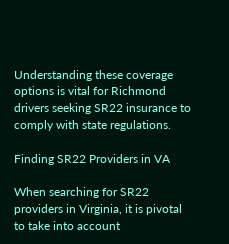Understanding these coverage options is vital for Richmond drivers seeking SR22 insurance to comply with state regulations.

Finding SR22 Providers in VA

When searching for SR22 providers in Virginia, it is pivotal to take into account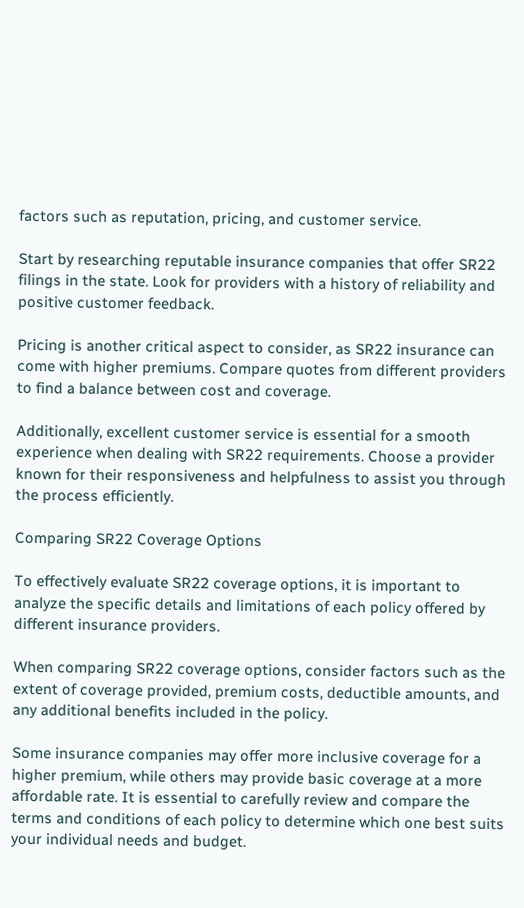factors such as reputation, pricing, and customer service.

Start by researching reputable insurance companies that offer SR22 filings in the state. Look for providers with a history of reliability and positive customer feedback.

Pricing is another critical aspect to consider, as SR22 insurance can come with higher premiums. Compare quotes from different providers to find a balance between cost and coverage.

Additionally, excellent customer service is essential for a smooth experience when dealing with SR22 requirements. Choose a provider known for their responsiveness and helpfulness to assist you through the process efficiently.

Comparing SR22 Coverage Options

To effectively evaluate SR22 coverage options, it is important to analyze the specific details and limitations of each policy offered by different insurance providers.

When comparing SR22 coverage options, consider factors such as the extent of coverage provided, premium costs, deductible amounts, and any additional benefits included in the policy.

Some insurance companies may offer more inclusive coverage for a higher premium, while others may provide basic coverage at a more affordable rate. It is essential to carefully review and compare the terms and conditions of each policy to determine which one best suits your individual needs and budget.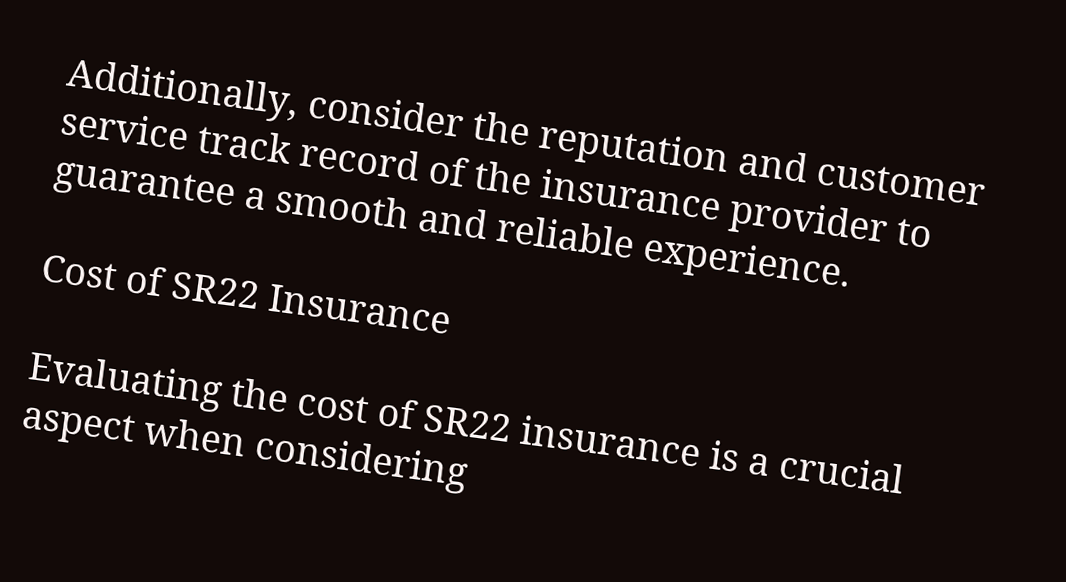Additionally, consider the reputation and customer service track record of the insurance provider to guarantee a smooth and reliable experience.

Cost of SR22 Insurance

Evaluating the cost of SR22 insurance is a crucial aspect when considering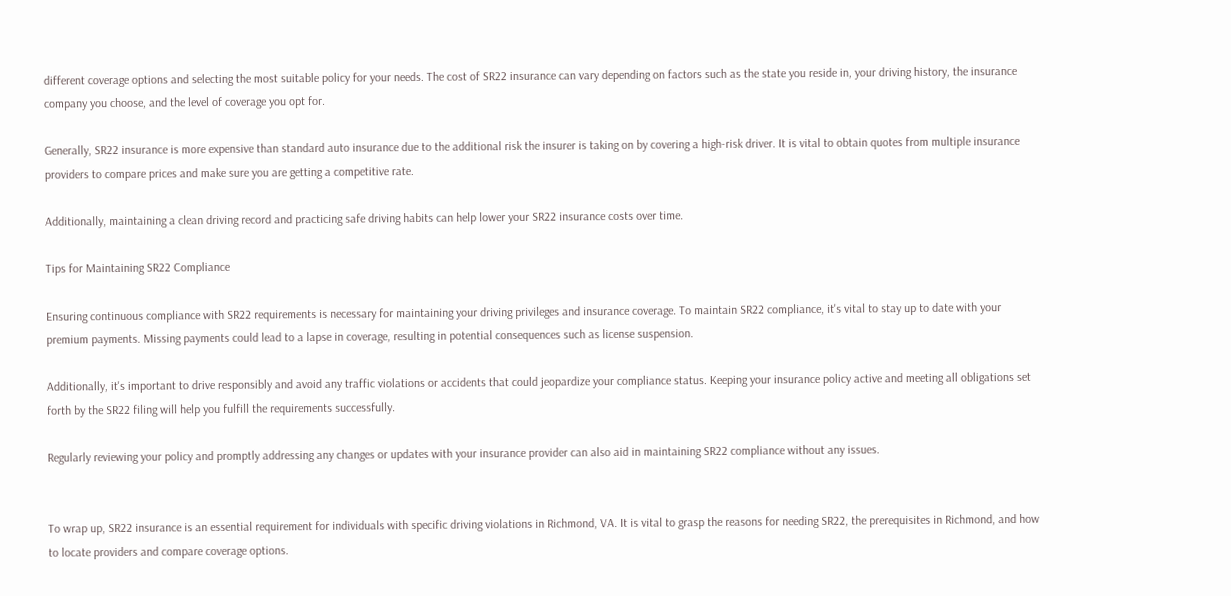different coverage options and selecting the most suitable policy for your needs. The cost of SR22 insurance can vary depending on factors such as the state you reside in, your driving history, the insurance company you choose, and the level of coverage you opt for.

Generally, SR22 insurance is more expensive than standard auto insurance due to the additional risk the insurer is taking on by covering a high-risk driver. It is vital to obtain quotes from multiple insurance providers to compare prices and make sure you are getting a competitive rate.

Additionally, maintaining a clean driving record and practicing safe driving habits can help lower your SR22 insurance costs over time.

Tips for Maintaining SR22 Compliance

Ensuring continuous compliance with SR22 requirements is necessary for maintaining your driving privileges and insurance coverage. To maintain SR22 compliance, it's vital to stay up to date with your premium payments. Missing payments could lead to a lapse in coverage, resulting in potential consequences such as license suspension.

Additionally, it's important to drive responsibly and avoid any traffic violations or accidents that could jeopardize your compliance status. Keeping your insurance policy active and meeting all obligations set forth by the SR22 filing will help you fulfill the requirements successfully.

Regularly reviewing your policy and promptly addressing any changes or updates with your insurance provider can also aid in maintaining SR22 compliance without any issues.


To wrap up, SR22 insurance is an essential requirement for individuals with specific driving violations in Richmond, VA. It is vital to grasp the reasons for needing SR22, the prerequisites in Richmond, and how to locate providers and compare coverage options.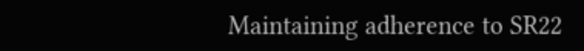Maintaining adherence to SR22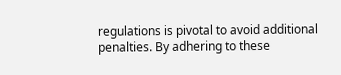regulations is pivotal to avoid additional penalties. By adhering to these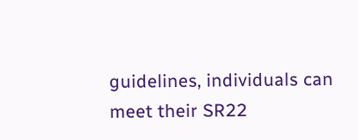guidelines, individuals can meet their SR22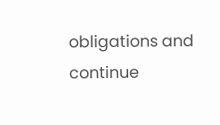obligations and continue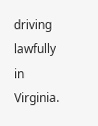driving lawfully in Virginia.